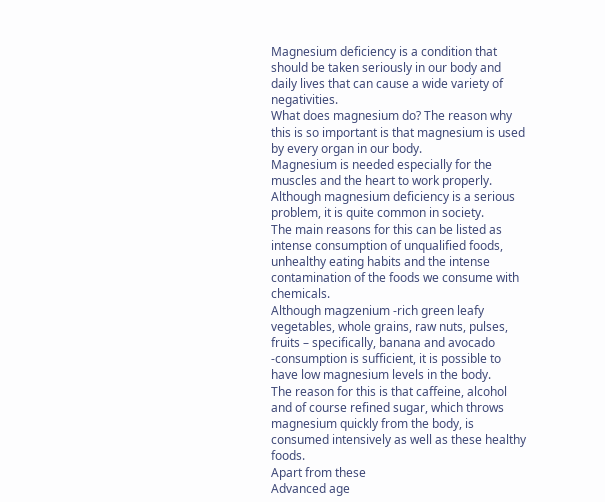Magnesium deficiency is a condition that should be taken seriously in our body and daily lives that can cause a wide variety of negativities.
What does magnesium do? The reason why this is so important is that magnesium is used by every organ in our body.
Magnesium is needed especially for the muscles and the heart to work properly.
Although magnesium deficiency is a serious problem, it is quite common in society.
The main reasons for this can be listed as intense consumption of unqualified foods, unhealthy eating habits and the intense contamination of the foods we consume with chemicals.
Although magzenium -rich green leafy vegetables, whole grains, raw nuts, pulses, fruits – specifically, banana and avocado -consumption is sufficient, it is possible to have low magnesium levels in the body.
The reason for this is that caffeine, alcohol and of course refined sugar, which throws magnesium quickly from the body, is consumed intensively as well as these healthy foods.
Apart from these
Advanced age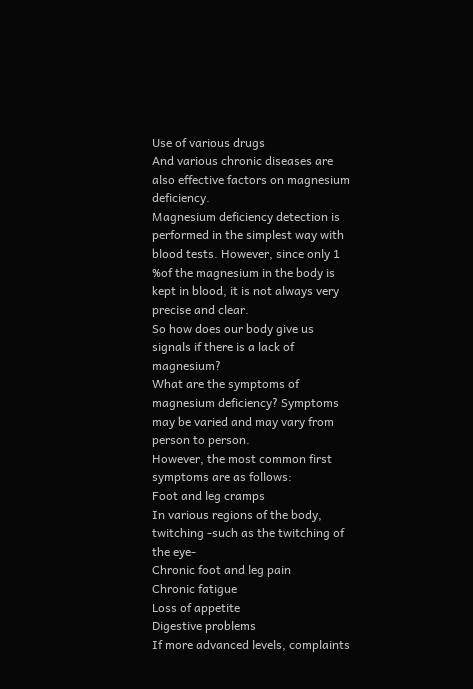Use of various drugs
And various chronic diseases are also effective factors on magnesium deficiency.
Magnesium deficiency detection is performed in the simplest way with blood tests. However, since only 1 %of the magnesium in the body is kept in blood, it is not always very precise and clear.
So how does our body give us signals if there is a lack of magnesium?
What are the symptoms of magnesium deficiency? Symptoms may be varied and may vary from person to person.
However, the most common first symptoms are as follows:
Foot and leg cramps
In various regions of the body, twitching -such as the twitching of the eye-
Chronic foot and leg pain
Chronic fatigue
Loss of appetite
Digestive problems
If more advanced levels, complaints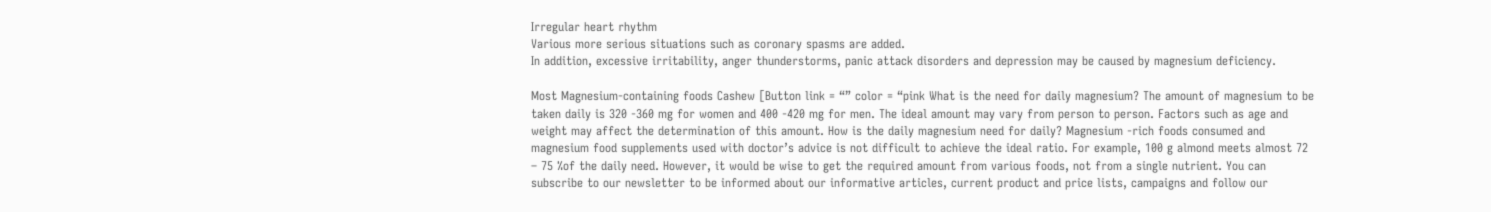Irregular heart rhythm
Various more serious situations such as coronary spasms are added.
In addition, excessive irritability, anger thunderstorms, panic attack disorders and depression may be caused by magnesium deficiency.

Most Magnesium-containing foods Cashew [Button link = “” color = “pink What is the need for daily magnesium? The amount of magnesium to be taken daily is 320 -360 mg for women and 400 -420 mg for men. The ideal amount may vary from person to person. Factors such as age and weight may affect the determination of this amount. How is the daily magnesium need for daily? Magnesium -rich foods consumed and magnesium food supplements used with doctor’s advice is not difficult to achieve the ideal ratio. For example, 100 g almond meets almost 72 – 75 %of the daily need. However, it would be wise to get the required amount from various foods, not from a single nutrient. You can subscribe to our newsletter to be informed about our informative articles, current product and price lists, campaigns and follow our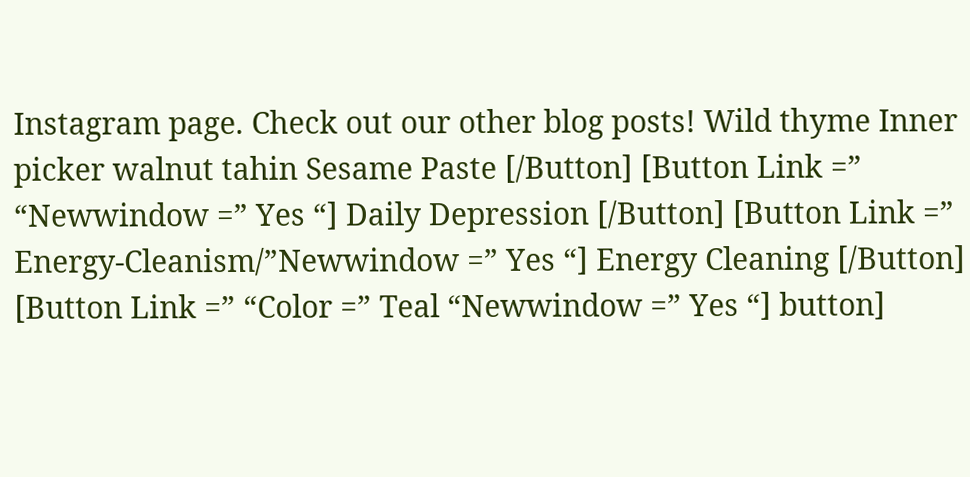Instagram page. Check out our other blog posts! Wild thyme Inner picker walnut tahin Sesame Paste [/Button] [Button Link =” “Newwindow =” Yes “] Daily Depression [/Button] [Button Link =” Energy-Cleanism/”Newwindow =” Yes “] Energy Cleaning [/Button] [Button Link =” “Color =” Teal “Newwindow =” Yes “] button]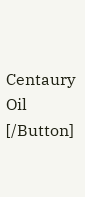Centaury Oil [/Button]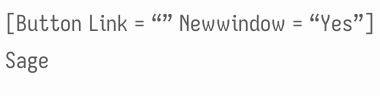[Button Link = “” Newwindow = “Yes”] Sage